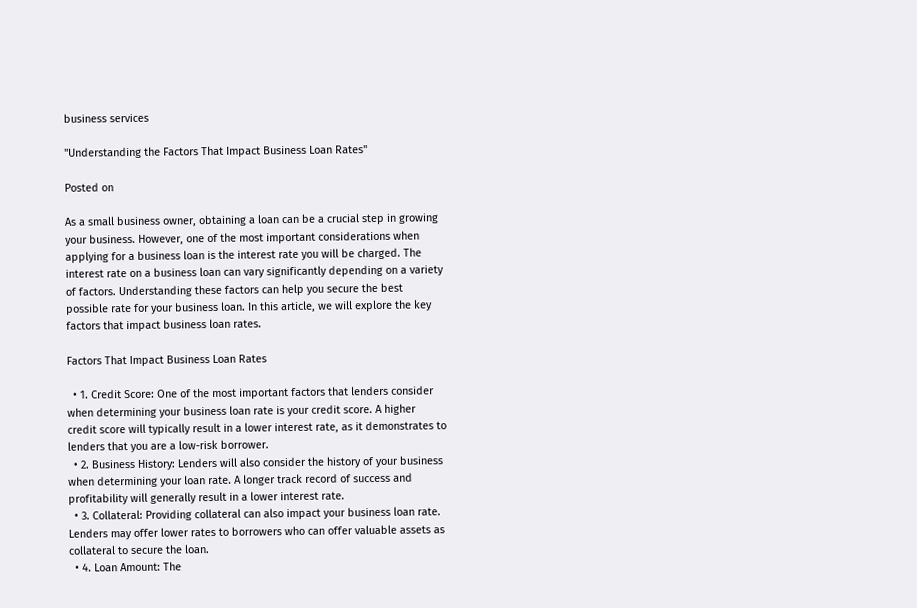business services

"Understanding the Factors That Impact Business Loan Rates"

Posted on

As a small business owner, obtaining a loan can be a crucial step in growing your business. However, one of the most important considerations when applying for a business loan is the interest rate you will be charged. The interest rate on a business loan can vary significantly depending on a variety of factors. Understanding these factors can help you secure the best possible rate for your business loan. In this article, we will explore the key factors that impact business loan rates.

Factors That Impact Business Loan Rates

  • 1. Credit Score: One of the most important factors that lenders consider when determining your business loan rate is your credit score. A higher credit score will typically result in a lower interest rate, as it demonstrates to lenders that you are a low-risk borrower.
  • 2. Business History: Lenders will also consider the history of your business when determining your loan rate. A longer track record of success and profitability will generally result in a lower interest rate.
  • 3. Collateral: Providing collateral can also impact your business loan rate. Lenders may offer lower rates to borrowers who can offer valuable assets as collateral to secure the loan.
  • 4. Loan Amount: The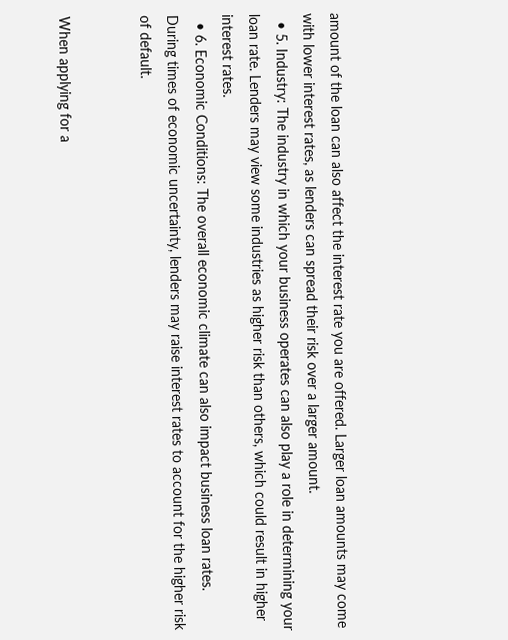amount of the loan can also affect the interest rate you are offered. Larger loan amounts may come with lower interest rates, as lenders can spread their risk over a larger amount.
  • 5. Industry: The industry in which your business operates can also play a role in determining your loan rate. Lenders may view some industries as higher risk than others, which could result in higher interest rates.
  • 6. Economic Conditions: The overall economic climate can also impact business loan rates. During times of economic uncertainty, lenders may raise interest rates to account for the higher risk of default.


When applying for a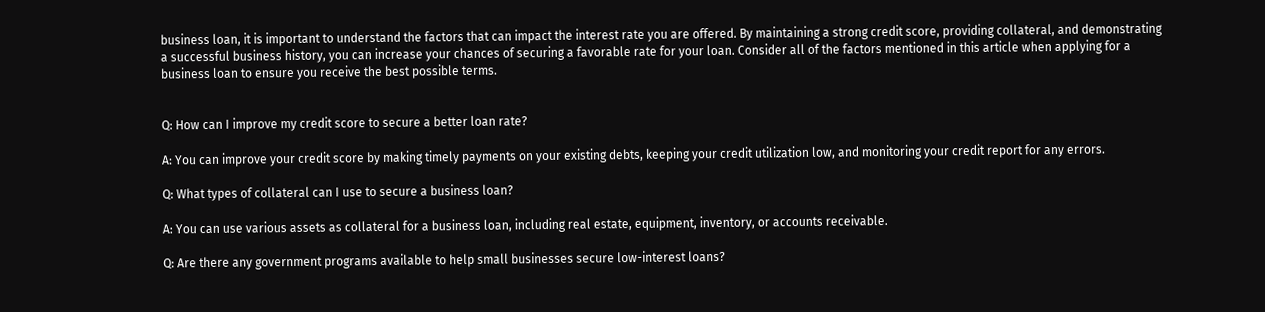business loan, it is important to understand the factors that can impact the interest rate you are offered. By maintaining a strong credit score, providing collateral, and demonstrating a successful business history, you can increase your chances of securing a favorable rate for your loan. Consider all of the factors mentioned in this article when applying for a business loan to ensure you receive the best possible terms.


Q: How can I improve my credit score to secure a better loan rate?

A: You can improve your credit score by making timely payments on your existing debts, keeping your credit utilization low, and monitoring your credit report for any errors.

Q: What types of collateral can I use to secure a business loan?

A: You can use various assets as collateral for a business loan, including real estate, equipment, inventory, or accounts receivable.

Q: Are there any government programs available to help small businesses secure low-interest loans?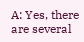A: Yes, there are several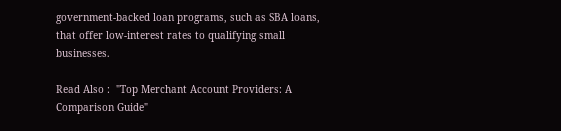government-backed loan programs, such as SBA loans, that offer low-interest rates to qualifying small businesses.

Read Also :  "Top Merchant Account Providers: A Comparison Guide"